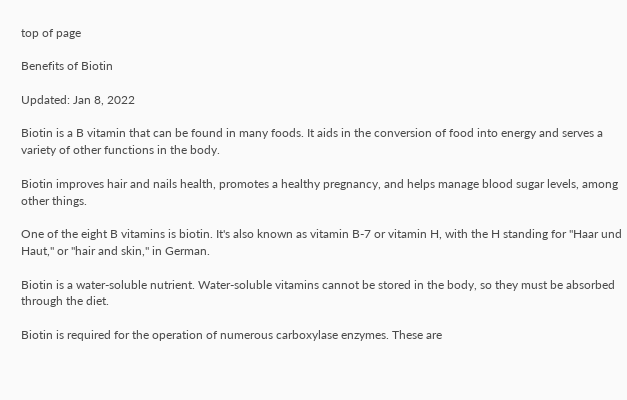top of page

Benefits of Biotin

Updated: Jan 8, 2022

Biotin is a B vitamin that can be found in many foods. It aids in the conversion of food into energy and serves a variety of other functions in the body.

Biotin improves hair and nails health, promotes a healthy pregnancy, and helps manage blood sugar levels, among other things.

One of the eight B vitamins is biotin. It's also known as vitamin B-7 or vitamin H, with the H standing for "Haar und Haut," or "hair and skin," in German.

Biotin is a water-soluble nutrient. Water-soluble vitamins cannot be stored in the body, so they must be absorbed through the diet.

Biotin is required for the operation of numerous carboxylase enzymes. These are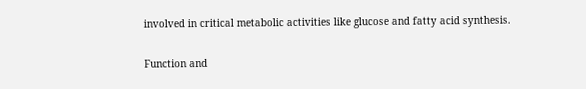involved in critical metabolic activities like glucose and fatty acid synthesis.

Function and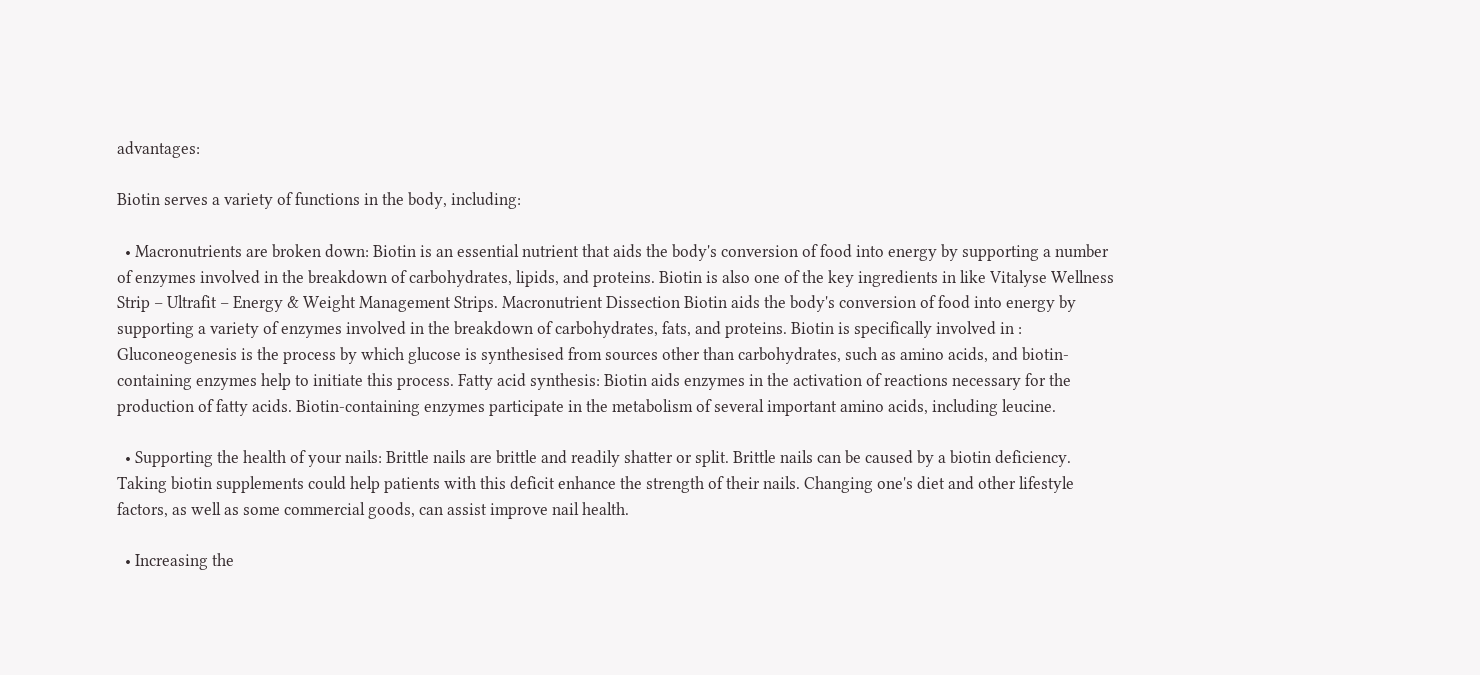advantages:

Biotin serves a variety of functions in the body, including:

  • Macronutrients are broken down: Biotin is an essential nutrient that aids the body's conversion of food into energy by supporting a number of enzymes involved in the breakdown of carbohydrates, lipids, and proteins. Biotin is also one of the key ingredients in like Vitalyse Wellness Strip – Ultrafit – Energy & Weight Management Strips. Macronutrient Dissection Biotin aids the body's conversion of food into energy by supporting a variety of enzymes involved in the breakdown of carbohydrates, fats, and proteins. Biotin is specifically involved in : Gluconeogenesis is the process by which glucose is synthesised from sources other than carbohydrates, such as amino acids, and biotin-containing enzymes help to initiate this process. Fatty acid synthesis: Biotin aids enzymes in the activation of reactions necessary for the production of fatty acids. Biotin-containing enzymes participate in the metabolism of several important amino acids, including leucine.

  • Supporting the health of your nails: Brittle nails are brittle and readily shatter or split. Brittle nails can be caused by a biotin deficiency. Taking biotin supplements could help patients with this deficit enhance the strength of their nails. Changing one's diet and other lifestyle factors, as well as some commercial goods, can assist improve nail health.

  • Increasing the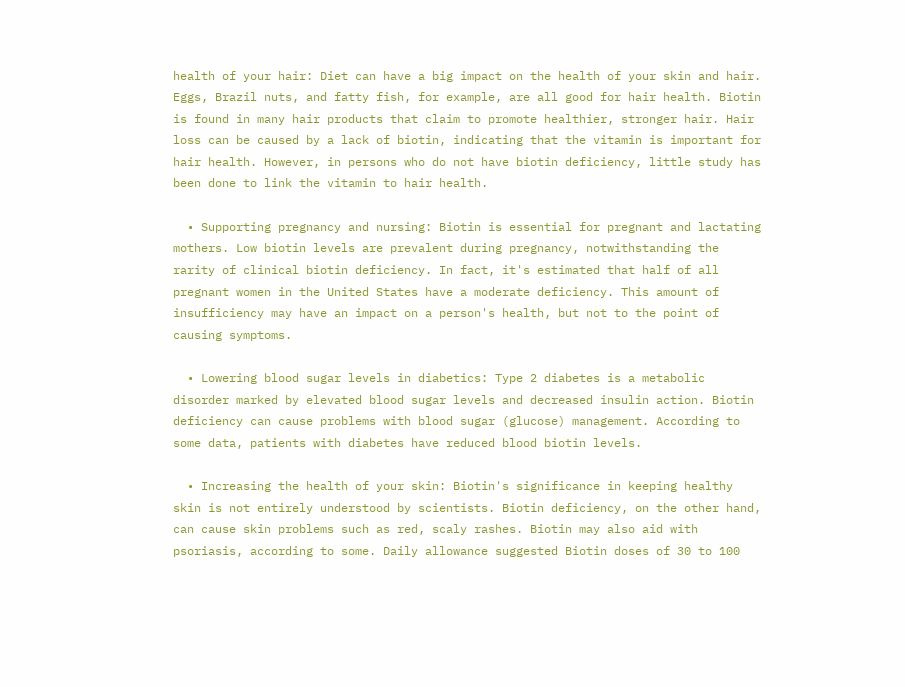health of your hair: Diet can have a big impact on the health of your skin and hair. Eggs, Brazil nuts, and fatty fish, for example, are all good for hair health. Biotin is found in many hair products that claim to promote healthier, stronger hair. Hair loss can be caused by a lack of biotin, indicating that the vitamin is important for hair health. However, in persons who do not have biotin deficiency, little study has been done to link the vitamin to hair health.

  • Supporting pregnancy and nursing: Biotin is essential for pregnant and lactating mothers. Low biotin levels are prevalent during pregnancy, notwithstanding the rarity of clinical biotin deficiency. In fact, it's estimated that half of all pregnant women in the United States have a moderate deficiency. This amount of insufficiency may have an impact on a person's health, but not to the point of causing symptoms.

  • Lowering blood sugar levels in diabetics: Type 2 diabetes is a metabolic disorder marked by elevated blood sugar levels and decreased insulin action. Biotin deficiency can cause problems with blood sugar (glucose) management. According to some data, patients with diabetes have reduced blood biotin levels.

  • Increasing the health of your skin: Biotin's significance in keeping healthy skin is not entirely understood by scientists. Biotin deficiency, on the other hand, can cause skin problems such as red, scaly rashes. Biotin may also aid with psoriasis, according to some. Daily allowance suggested Biotin doses of 30 to 100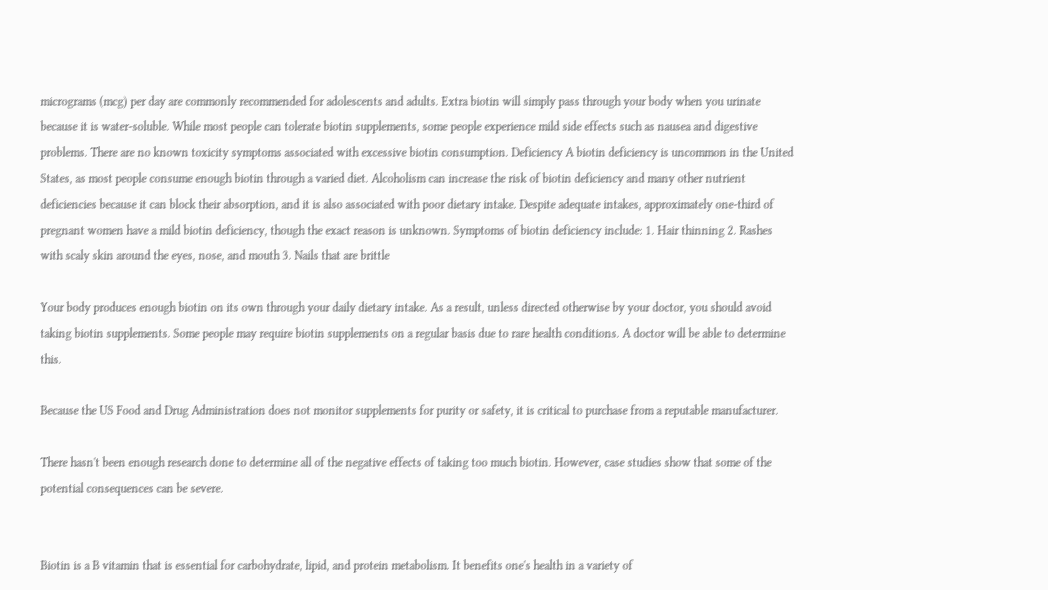micrograms (mcg) per day are commonly recommended for adolescents and adults. Extra biotin will simply pass through your body when you urinate because it is water-soluble. While most people can tolerate biotin supplements, some people experience mild side effects such as nausea and digestive problems. There are no known toxicity symptoms associated with excessive biotin consumption. Deficiency A biotin deficiency is uncommon in the United States, as most people consume enough biotin through a varied diet. Alcoholism can increase the risk of biotin deficiency and many other nutrient deficiencies because it can block their absorption, and it is also associated with poor dietary intake. Despite adequate intakes, approximately one-third of pregnant women have a mild biotin deficiency, though the exact reason is unknown. Symptoms of biotin deficiency include: 1. Hair thinning 2. Rashes with scaly skin around the eyes, nose, and mouth 3. Nails that are brittle

Your body produces enough biotin on its own through your daily dietary intake. As a result, unless directed otherwise by your doctor, you should avoid taking biotin supplements. Some people may require biotin supplements on a regular basis due to rare health conditions. A doctor will be able to determine this.

Because the US Food and Drug Administration does not monitor supplements for purity or safety, it is critical to purchase from a reputable manufacturer.

There hasn't been enough research done to determine all of the negative effects of taking too much biotin. However, case studies show that some of the potential consequences can be severe.


Biotin is a B vitamin that is essential for carbohydrate, lipid, and protein metabolism. It benefits one's health in a variety of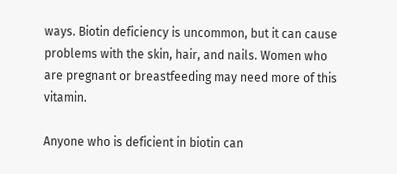ways. Biotin deficiency is uncommon, but it can cause problems with the skin, hair, and nails. Women who are pregnant or breastfeeding may need more of this vitamin.

Anyone who is deficient in biotin can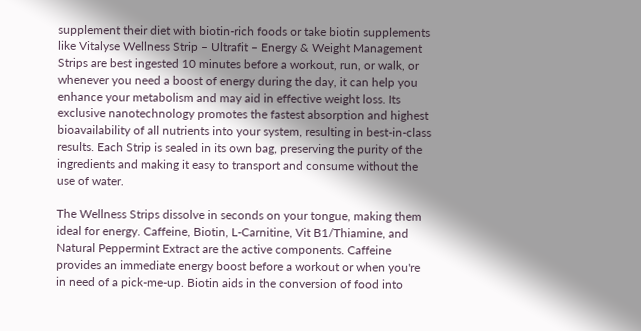supplement their diet with biotin-rich foods or take biotin supplements like Vitalyse Wellness Strip – Ultrafit – Energy & Weight Management Strips are best ingested 10 minutes before a workout, run, or walk, or whenever you need a boost of energy during the day, it can help you enhance your metabolism and may aid in effective weight loss. Its exclusive nanotechnology promotes the fastest absorption and highest bioavailability of all nutrients into your system, resulting in best-in-class results. Each Strip is sealed in its own bag, preserving the purity of the ingredients and making it easy to transport and consume without the use of water.

The Wellness Strips dissolve in seconds on your tongue, making them ideal for energy. Caffeine, Biotin, L-Carnitine, Vit B1/Thiamine, and Natural Peppermint Extract are the active components. Caffeine provides an immediate energy boost before a workout or when you're in need of a pick-me-up. Biotin aids in the conversion of food into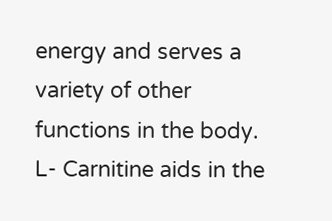energy and serves a variety of other functions in the body. L- Carnitine aids in the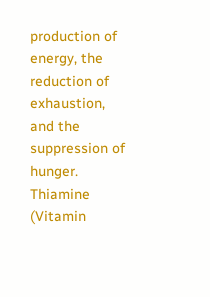production of energy, the reduction of exhaustion, and the suppression of hunger. Thiamine (Vitamin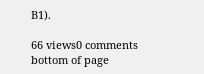B1).

66 views0 comments
bottom of page